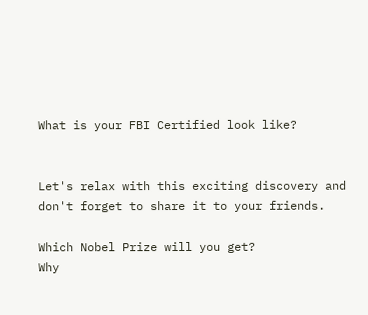What is your FBI Certified look like?


Let's relax with this exciting discovery and don't forget to share it to your friends.

Which Nobel Prize will you get?
Why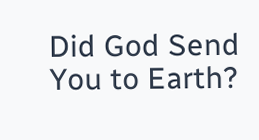Did God Send You to Earth?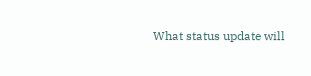What status update will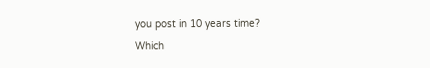you post in 10 years time?
Which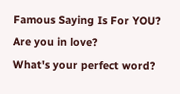Famous Saying Is For YOU?
Are you in love?
What's your perfect word?